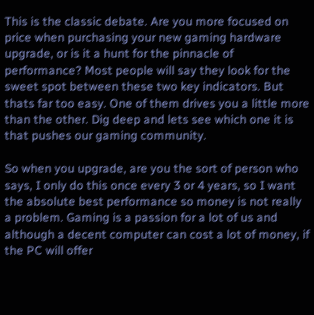This is the classic debate. Are you more focused on price when purchasing your new gaming hardware upgrade, or is it a hunt for the pinnacle of performance? Most people will say they look for the sweet spot between these two key indicators. But thats far too easy. One of them drives you a little more than the other. Dig deep and lets see which one it is that pushes our gaming community.

So when you upgrade, are you the sort of person who says, I only do this once every 3 or 4 years, so I want the absolute best performance so money is not really a problem. Gaming is a passion for a lot of us and although a decent computer can cost a lot of money, if the PC will offer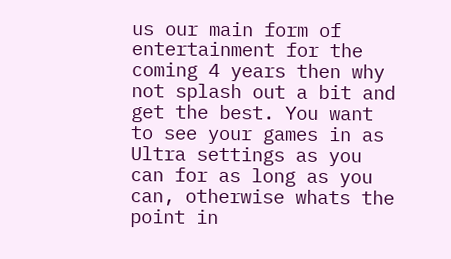us our main form of entertainment for the coming 4 years then why not splash out a bit and get the best. You want to see your games in as Ultra settings as you can for as long as you can, otherwise whats the point in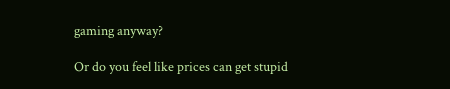gaming anyway?

Or do you feel like prices can get stupid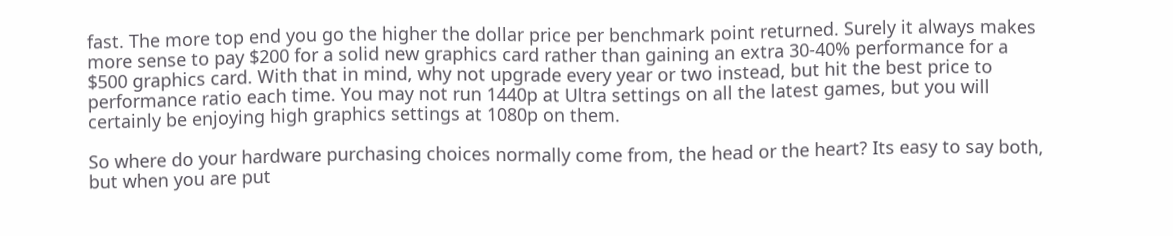fast. The more top end you go the higher the dollar price per benchmark point returned. Surely it always makes more sense to pay $200 for a solid new graphics card rather than gaining an extra 30-40% performance for a $500 graphics card. With that in mind, why not upgrade every year or two instead, but hit the best price to performance ratio each time. You may not run 1440p at Ultra settings on all the latest games, but you will certainly be enjoying high graphics settings at 1080p on them.

So where do your hardware purchasing choices normally come from, the head or the heart? Its easy to say both, but when you are put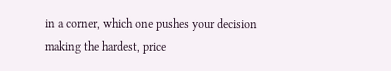in a corner, which one pushes your decision making the hardest, price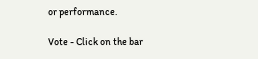or performance.

Vote - Click on the bar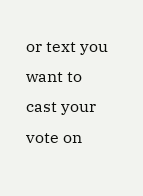or text you want to cast your vote on